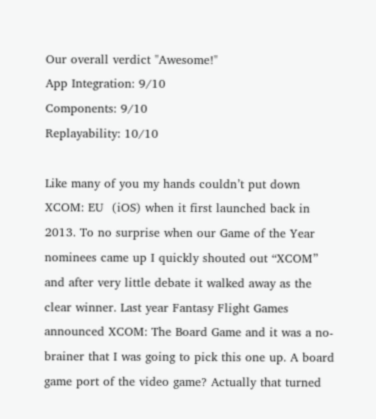Our overall verdict "Awesome!"
App Integration: 9/10
Components: 9/10
Replayability: 10/10

Like many of you my hands couldn’t put down XCOM: EU  (iOS) when it first launched back in 2013. To no surprise when our Game of the Year nominees came up I quickly shouted out “XCOM” and after very little debate it walked away as the clear winner. Last year Fantasy Flight Games announced XCOM: The Board Game and it was a no-brainer that I was going to pick this one up. A board game port of the video game? Actually that turned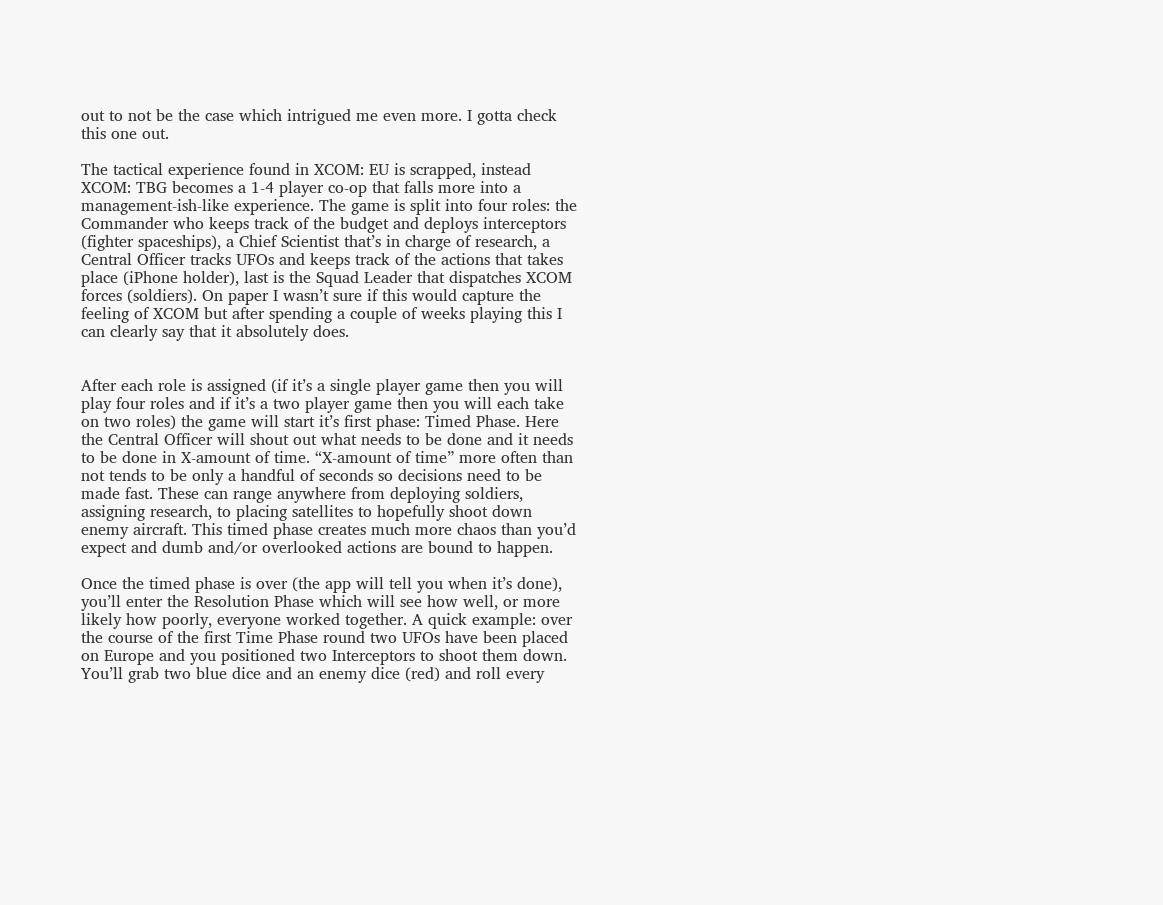out to not be the case which intrigued me even more. I gotta check this one out.

The tactical experience found in XCOM: EU is scrapped, instead XCOM: TBG becomes a 1-4 player co-op that falls more into a management-ish-like experience. The game is split into four roles: the Commander who keeps track of the budget and deploys interceptors (fighter spaceships), a Chief Scientist that’s in charge of research, a Central Officer tracks UFOs and keeps track of the actions that takes place (iPhone holder), last is the Squad Leader that dispatches XCOM forces (soldiers). On paper I wasn’t sure if this would capture the feeling of XCOM but after spending a couple of weeks playing this I can clearly say that it absolutely does.


After each role is assigned (if it’s a single player game then you will play four roles and if it’s a two player game then you will each take on two roles) the game will start it’s first phase: Timed Phase. Here the Central Officer will shout out what needs to be done and it needs to be done in X-amount of time. “X-amount of time” more often than not tends to be only a handful of seconds so decisions need to be made fast. These can range anywhere from deploying soldiers, assigning research, to placing satellites to hopefully shoot down enemy aircraft. This timed phase creates much more chaos than you’d expect and dumb and/or overlooked actions are bound to happen.

Once the timed phase is over (the app will tell you when it’s done), you’ll enter the Resolution Phase which will see how well, or more likely how poorly, everyone worked together. A quick example: over the course of the first Time Phase round two UFOs have been placed on Europe and you positioned two Interceptors to shoot them down. You’ll grab two blue dice and an enemy dice (red) and roll every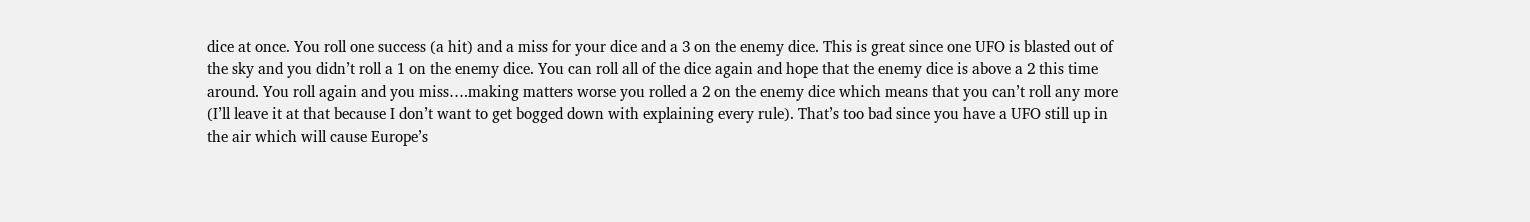dice at once. You roll one success (a hit) and a miss for your dice and a 3 on the enemy dice. This is great since one UFO is blasted out of the sky and you didn’t roll a 1 on the enemy dice. You can roll all of the dice again and hope that the enemy dice is above a 2 this time around. You roll again and you miss….making matters worse you rolled a 2 on the enemy dice which means that you can’t roll any more (I’ll leave it at that because I don’t want to get bogged down with explaining every rule). That’s too bad since you have a UFO still up in the air which will cause Europe’s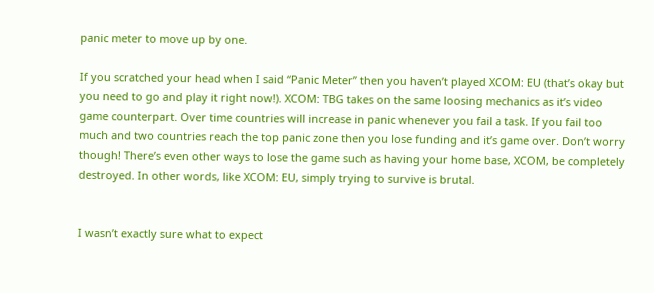panic meter to move up by one.

If you scratched your head when I said “Panic Meter” then you haven’t played XCOM: EU (that’s okay but you need to go and play it right now!). XCOM: TBG takes on the same loosing mechanics as it’s video game counterpart. Over time countries will increase in panic whenever you fail a task. If you fail too much and two countries reach the top panic zone then you lose funding and it’s game over. Don’t worry though! There’s even other ways to lose the game such as having your home base, XCOM, be completely destroyed. In other words, like XCOM: EU, simply trying to survive is brutal.


I wasn’t exactly sure what to expect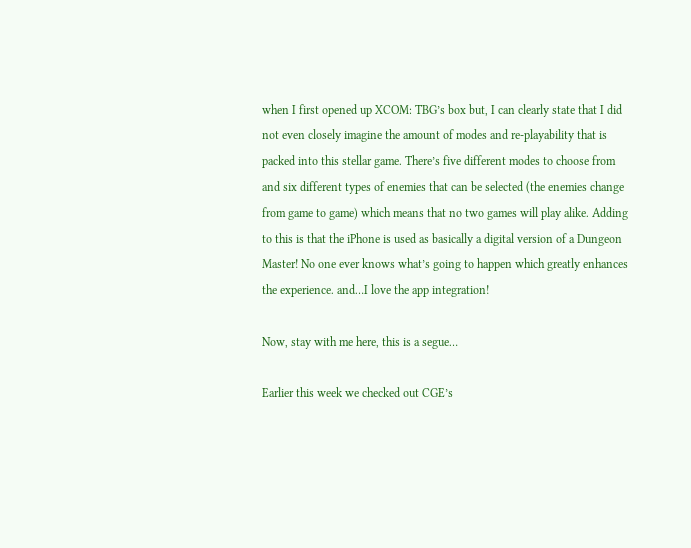when I first opened up XCOM: TBG’s box but, I can clearly state that I did not even closely imagine the amount of modes and re-playability that is packed into this stellar game. There’s five different modes to choose from and six different types of enemies that can be selected (the enemies change from game to game) which means that no two games will play alike. Adding to this is that the iPhone is used as basically a digital version of a Dungeon Master! No one ever knows what’s going to happen which greatly enhances the experience. and…I love the app integration!

Now, stay with me here, this is a segue…

Earlier this week we checked out CGE’s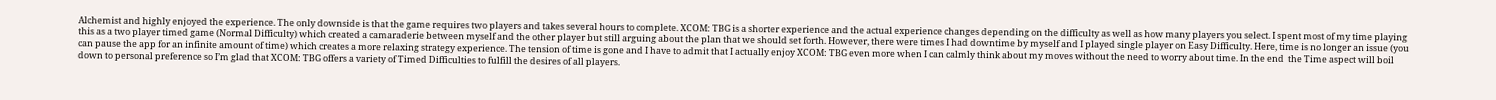Alchemist and highly enjoyed the experience. The only downside is that the game requires two players and takes several hours to complete. XCOM: TBG is a shorter experience and the actual experience changes depending on the difficulty as well as how many players you select. I spent most of my time playing this as a two player timed game (Normal Difficulty) which created a camaraderie between myself and the other player but still arguing about the plan that we should set forth. However, there were times I had downtime by myself and I played single player on Easy Difficulty. Here, time is no longer an issue (you can pause the app for an infinite amount of time) which creates a more relaxing strategy experience. The tension of time is gone and I have to admit that I actually enjoy XCOM: TBG even more when I can calmly think about my moves without the need to worry about time. In the end  the Time aspect will boil down to personal preference so I’m glad that XCOM: TBG offers a variety of Timed Difficulties to fulfill the desires of all players.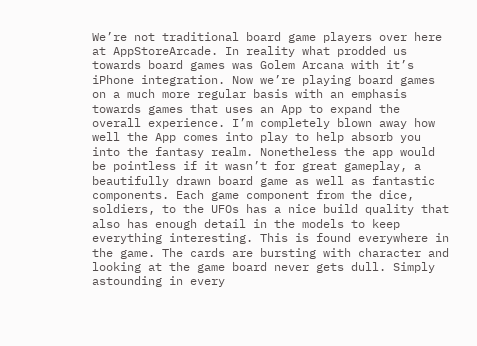We’re not traditional board game players over here at AppStoreArcade. In reality what prodded us towards board games was Golem Arcana with it’s iPhone integration. Now we’re playing board games on a much more regular basis with an emphasis towards games that uses an App to expand the overall experience. I’m completely blown away how well the App comes into play to help absorb you into the fantasy realm. Nonetheless the app would be pointless if it wasn’t for great gameplay, a beautifully drawn board game as well as fantastic components. Each game component from the dice, soldiers, to the UFOs has a nice build quality that also has enough detail in the models to keep everything interesting. This is found everywhere in the game. The cards are bursting with character and looking at the game board never gets dull. Simply astounding in every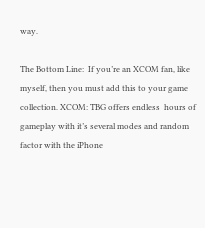way.

The Bottom Line:  If you’re an XCOM fan, like myself, then you must add this to your game collection. XCOM: TBG offers endless  hours of gameplay with it’s several modes and random factor with the iPhone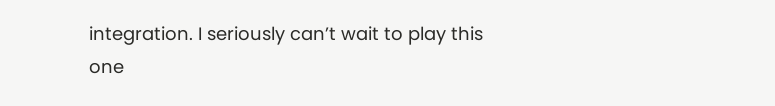integration. I seriously can’t wait to play this one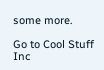some more.

Go to Cool Stuff Inc